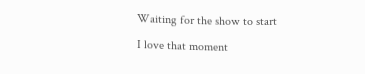Waiting for the show to start

I love that moment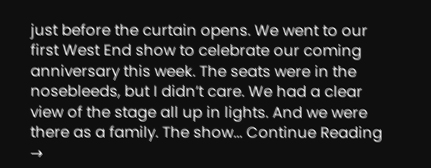just before the curtain opens. We went to our first West End show to celebrate our coming anniversary this week. The seats were in the nosebleeds, but I didn’t care. We had a clear view of the stage all up in lights. And we were there as a family. The show... Continue Reading →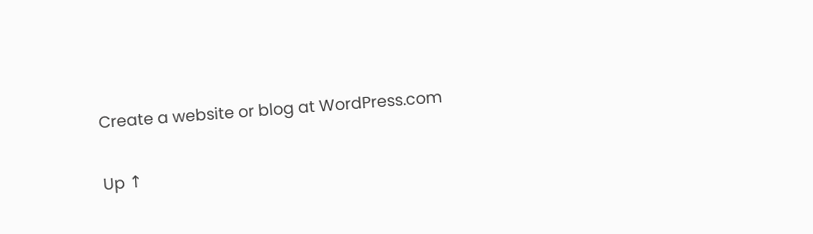Create a website or blog at WordPress.com

Up ↑